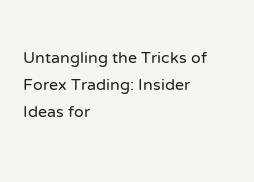Untangling the Tricks of Forex Trading: Insider Ideas for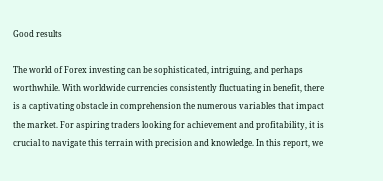Good results

The world of Forex investing can be sophisticated, intriguing, and perhaps worthwhile. With worldwide currencies consistently fluctuating in benefit, there is a captivating obstacle in comprehension the numerous variables that impact the market. For aspiring traders looking for achievement and profitability, it is crucial to navigate this terrain with precision and knowledge. In this report, we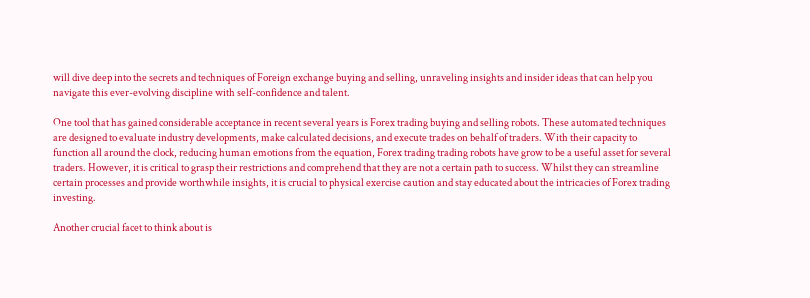will dive deep into the secrets and techniques of Foreign exchange buying and selling, unraveling insights and insider ideas that can help you navigate this ever-evolving discipline with self-confidence and talent.

One tool that has gained considerable acceptance in recent several years is Forex trading buying and selling robots. These automated techniques are designed to evaluate industry developments, make calculated decisions, and execute trades on behalf of traders. With their capacity to function all around the clock, reducing human emotions from the equation, Forex trading trading robots have grow to be a useful asset for several traders. However, it is critical to grasp their restrictions and comprehend that they are not a certain path to success. Whilst they can streamline certain processes and provide worthwhile insights, it is crucial to physical exercise caution and stay educated about the intricacies of Forex trading investing.

Another crucial facet to think about is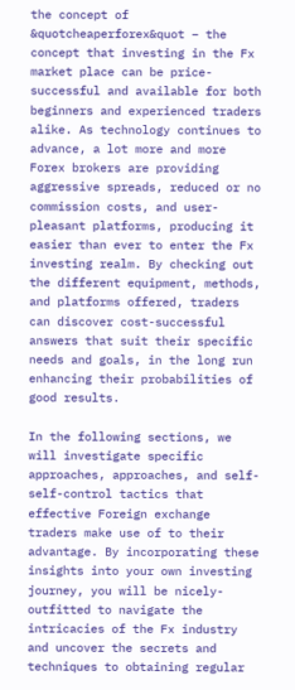the concept of &quotcheaperforex&quot – the concept that investing in the Fx market place can be price-successful and available for both beginners and experienced traders alike. As technology continues to advance, a lot more and more Forex brokers are providing aggressive spreads, reduced or no commission costs, and user-pleasant platforms, producing it easier than ever to enter the Fx investing realm. By checking out the different equipment, methods, and platforms offered, traders can discover cost-successful answers that suit their specific needs and goals, in the long run enhancing their probabilities of good results.

In the following sections, we will investigate specific approaches, approaches, and self-self-control tactics that effective Foreign exchange traders make use of to their advantage. By incorporating these insights into your own investing journey, you will be nicely-outfitted to navigate the intricacies of the Fx industry and uncover the secrets and techniques to obtaining regular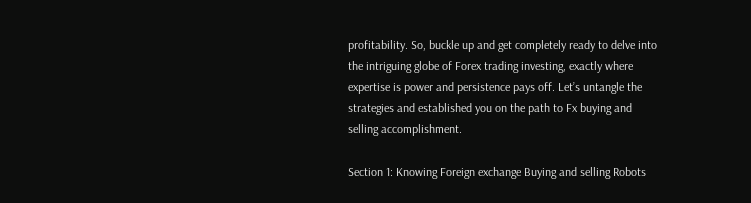profitability. So, buckle up and get completely ready to delve into the intriguing globe of Forex trading investing, exactly where expertise is power and persistence pays off. Let’s untangle the strategies and established you on the path to Fx buying and selling accomplishment.

Section 1: Knowing Foreign exchange Buying and selling Robots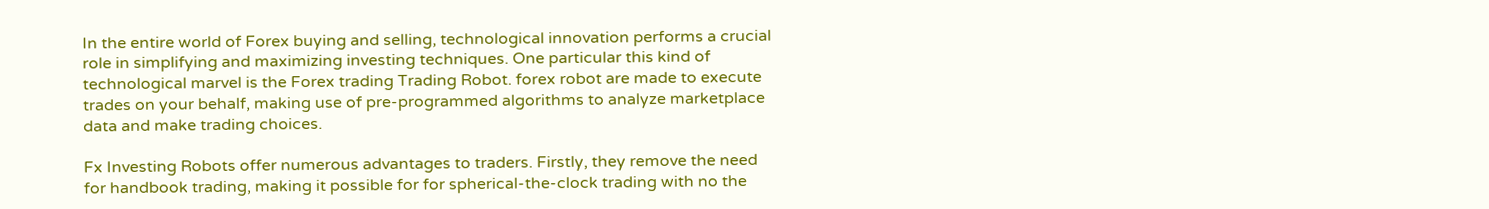In the entire world of Forex buying and selling, technological innovation performs a crucial role in simplifying and maximizing investing techniques. One particular this kind of technological marvel is the Forex trading Trading Robot. forex robot are made to execute trades on your behalf, making use of pre-programmed algorithms to analyze marketplace data and make trading choices.

Fx Investing Robots offer numerous advantages to traders. Firstly, they remove the need for handbook trading, making it possible for for spherical-the-clock trading with no the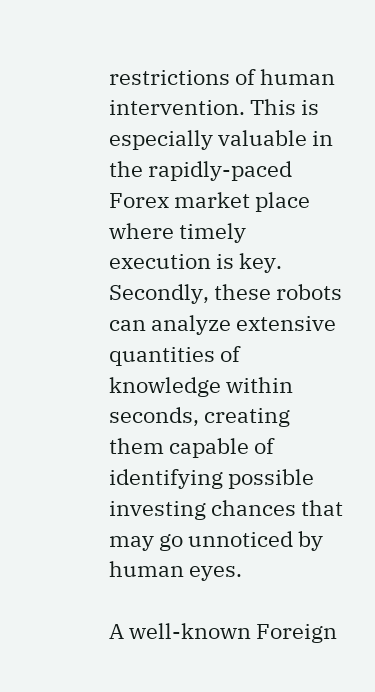restrictions of human intervention. This is especially valuable in the rapidly-paced Forex market place where timely execution is key. Secondly, these robots can analyze extensive quantities of knowledge within seconds, creating them capable of identifying possible investing chances that may go unnoticed by human eyes.

A well-known Foreign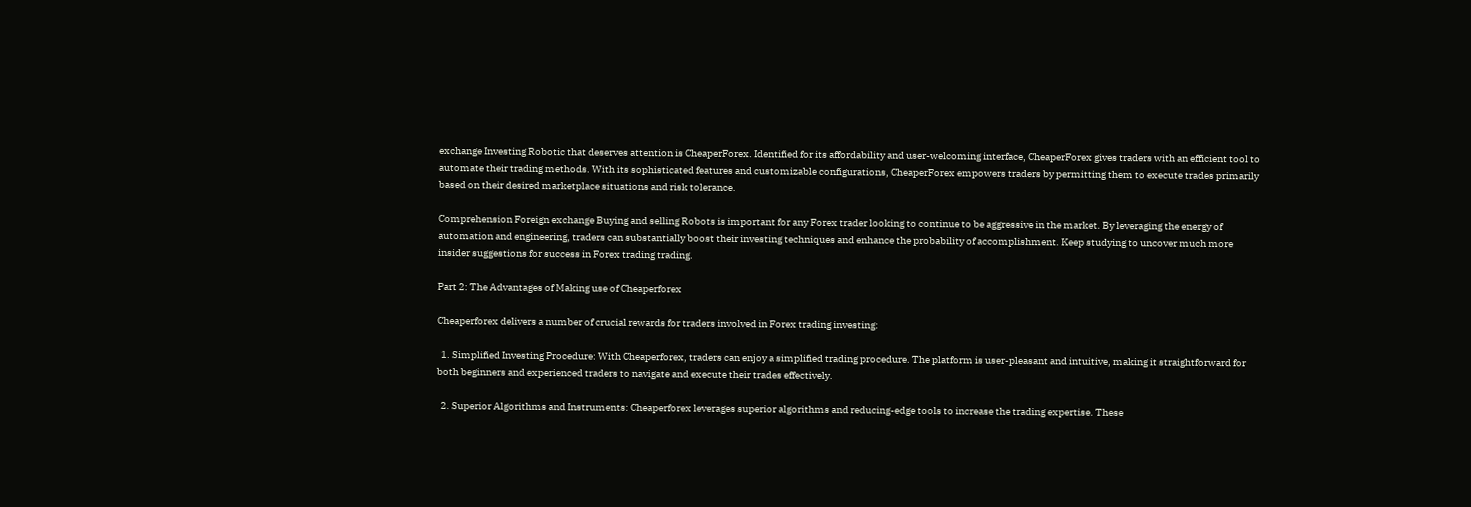exchange Investing Robotic that deserves attention is CheaperForex. Identified for its affordability and user-welcoming interface, CheaperForex gives traders with an efficient tool to automate their trading methods. With its sophisticated features and customizable configurations, CheaperForex empowers traders by permitting them to execute trades primarily based on their desired marketplace situations and risk tolerance.

Comprehension Foreign exchange Buying and selling Robots is important for any Forex trader looking to continue to be aggressive in the market. By leveraging the energy of automation and engineering, traders can substantially boost their investing techniques and enhance the probability of accomplishment. Keep studying to uncover much more insider suggestions for success in Forex trading trading.

Part 2: The Advantages of Making use of Cheaperforex

Cheaperforex delivers a number of crucial rewards for traders involved in Forex trading investing:

  1. Simplified Investing Procedure: With Cheaperforex, traders can enjoy a simplified trading procedure. The platform is user-pleasant and intuitive, making it straightforward for both beginners and experienced traders to navigate and execute their trades effectively.

  2. Superior Algorithms and Instruments: Cheaperforex leverages superior algorithms and reducing-edge tools to increase the trading expertise. These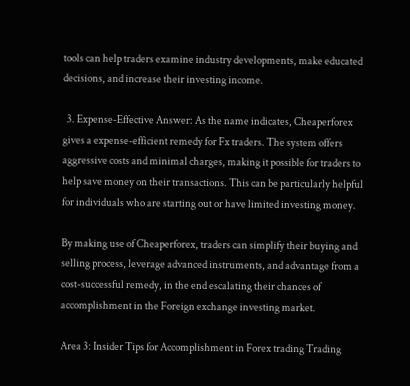tools can help traders examine industry developments, make educated decisions, and increase their investing income.

  3. Expense-Effective Answer: As the name indicates, Cheaperforex gives a expense-efficient remedy for Fx traders. The system offers aggressive costs and minimal charges, making it possible for traders to help save money on their transactions. This can be particularly helpful for individuals who are starting out or have limited investing money.

By making use of Cheaperforex, traders can simplify their buying and selling process, leverage advanced instruments, and advantage from a cost-successful remedy, in the end escalating their chances of accomplishment in the Foreign exchange investing market.

Area 3: Insider Tips for Accomplishment in Forex trading Trading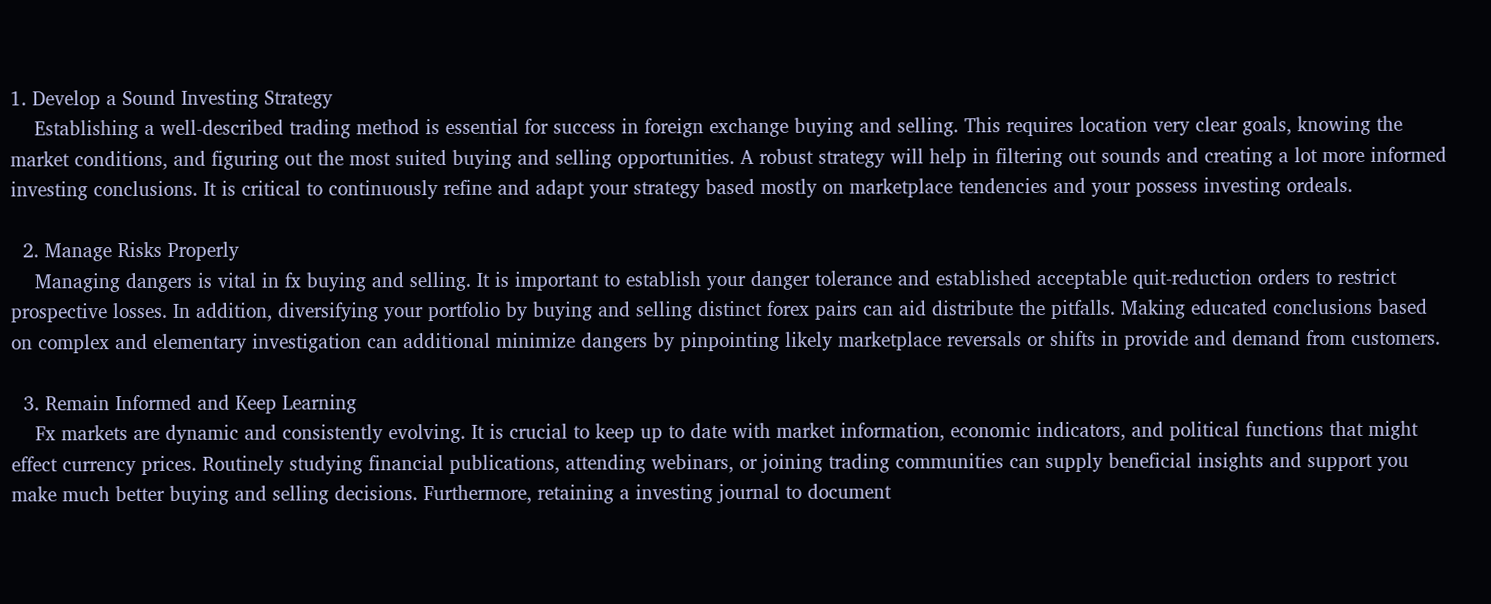1. Develop a Sound Investing Strategy
    Establishing a well-described trading method is essential for success in foreign exchange buying and selling. This requires location very clear goals, knowing the market conditions, and figuring out the most suited buying and selling opportunities. A robust strategy will help in filtering out sounds and creating a lot more informed investing conclusions. It is critical to continuously refine and adapt your strategy based mostly on marketplace tendencies and your possess investing ordeals.

  2. Manage Risks Properly
    Managing dangers is vital in fx buying and selling. It is important to establish your danger tolerance and established acceptable quit-reduction orders to restrict prospective losses. In addition, diversifying your portfolio by buying and selling distinct forex pairs can aid distribute the pitfalls. Making educated conclusions based on complex and elementary investigation can additional minimize dangers by pinpointing likely marketplace reversals or shifts in provide and demand from customers.

  3. Remain Informed and Keep Learning
    Fx markets are dynamic and consistently evolving. It is crucial to keep up to date with market information, economic indicators, and political functions that might effect currency prices. Routinely studying financial publications, attending webinars, or joining trading communities can supply beneficial insights and support you make much better buying and selling decisions. Furthermore, retaining a investing journal to document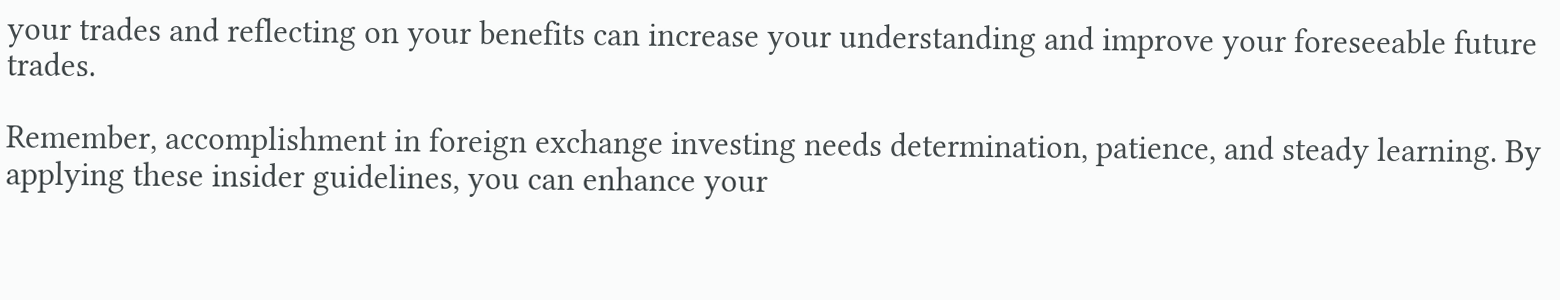your trades and reflecting on your benefits can increase your understanding and improve your foreseeable future trades.

Remember, accomplishment in foreign exchange investing needs determination, patience, and steady learning. By applying these insider guidelines, you can enhance your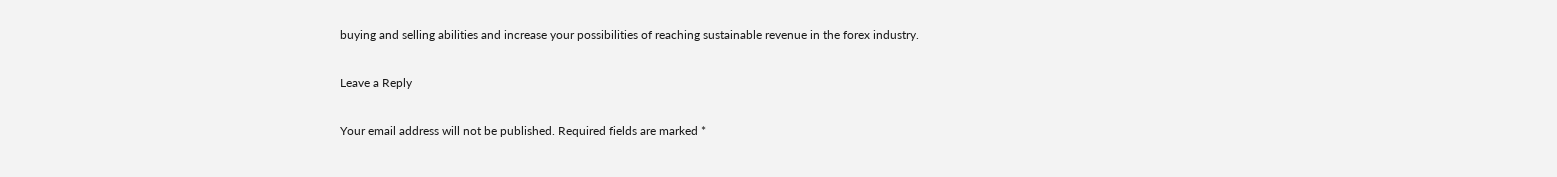buying and selling abilities and increase your possibilities of reaching sustainable revenue in the forex industry.

Leave a Reply

Your email address will not be published. Required fields are marked *